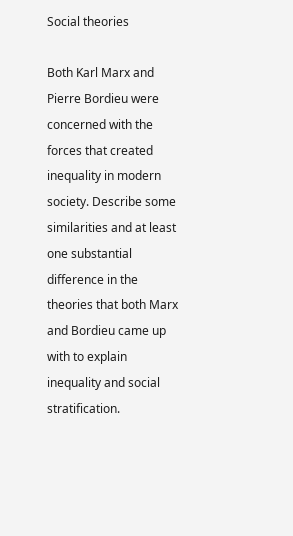Social theories

Both Karl Marx and Pierre Bordieu were concerned with the forces that created inequality in modern society. Describe some similarities and at least one substantial difference in the theories that both Marx and Bordieu came up with to explain inequality and social stratification.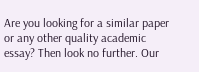Are you looking for a similar paper or any other quality academic essay? Then look no further. Our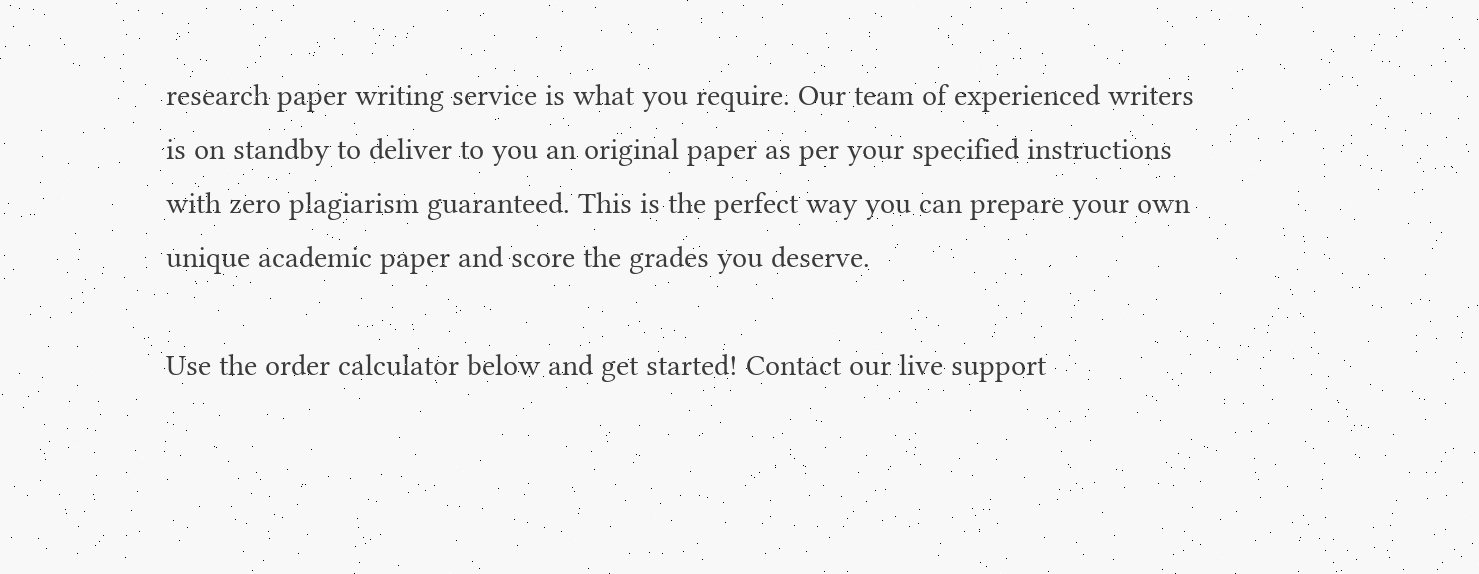research paper writing service is what you require. Our team of experienced writers is on standby to deliver to you an original paper as per your specified instructions with zero plagiarism guaranteed. This is the perfect way you can prepare your own unique academic paper and score the grades you deserve.

Use the order calculator below and get started! Contact our live support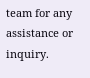team for any assistance or inquiry.